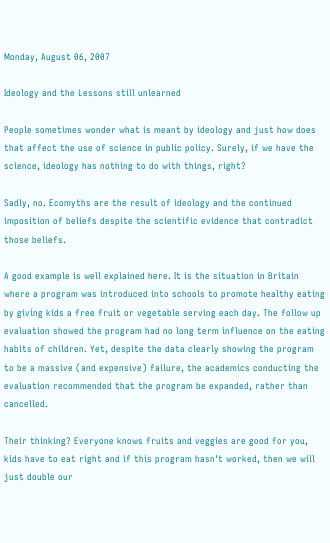Monday, August 06, 2007

Ideology and the Lessons still unlearned

People sometimes wonder what is meant by ideology and just how does that affect the use of science in public policy. Surely, if we have the science, ideology has nothing to do with things, right?

Sadly, no. Ecomyths are the result of ideology and the continued imposition of beliefs despite the scientific evidence that contradict those beliefs.

A good example is well explained here. It is the situation in Britain where a program was introduced into schools to promote healthy eating by giving kids a free fruit or vegetable serving each day. The follow up evaluation showed the program had no long term influence on the eating habits of children. Yet, despite the data clearly showing the program to be a massive (and expensive) failure, the academics conducting the evaluation recommended that the program be expanded, rather than cancelled.

Their thinking? Everyone knows fruits and veggies are good for you, kids have to eat right and if this program hasn't worked, then we will just double our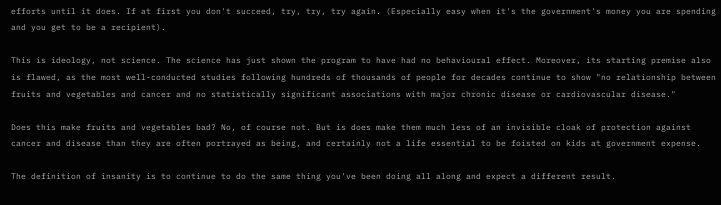efforts until it does. If at first you don't succeed, try, try, try again. (Especially easy when it's the government's money you are spending and you get to be a recipient).

This is ideology, not science. The science has just shown the program to have had no behavioural effect. Moreover, its starting premise also is flawed, as the most well-conducted studies following hundreds of thousands of people for decades continue to show "no relationship between fruits and vegetables and cancer and no statistically significant associations with major chronic disease or cardiovascular disease."

Does this make fruits and vegetables bad? No, of course not. But is does make them much less of an invisible cloak of protection against cancer and disease than they are often portrayed as being, and certainly not a life essential to be foisted on kids at government expense.

The definition of insanity is to continue to do the same thing you've been doing all along and expect a different result.